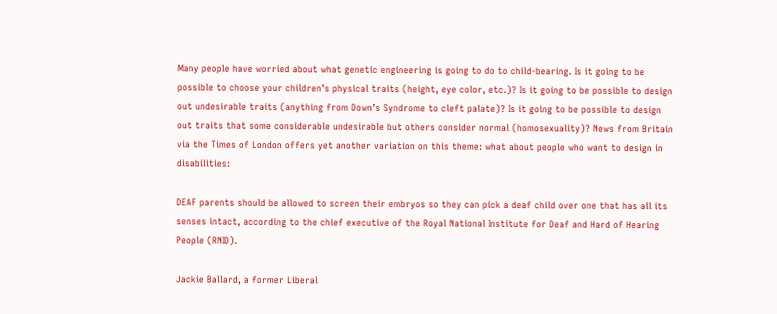Many people have worried about what genetic engineering is going to do to child-bearing. Is it going to be possible to choose your children’s physical traits (height, eye color, etc.)? Is it going to be possible to design out undesirable traits (anything from Down’s Syndrome to cleft palate)? Is it going to be possible to design out traits that some considerable undesirable but others consider normal (homosexuality)? News from Britain via the Times of London offers yet another variation on this theme: what about people who want to design in disabilities:

DEAF parents should be allowed to screen their embryos so they can pick a deaf child over one that has all its senses intact, according to the chief executive of the Royal National Institute for Deaf and Hard of Hearing People (RNID).

Jackie Ballard, a former Liberal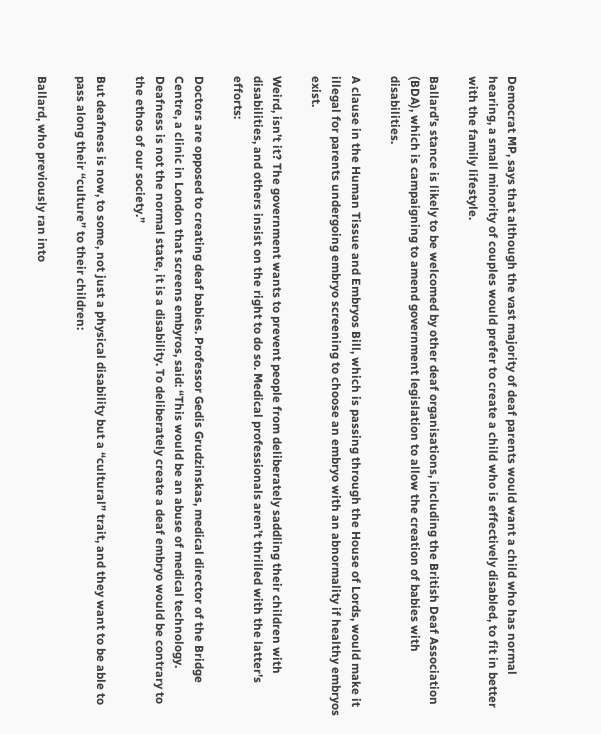Democrat MP, says that although the vast majority of deaf parents would want a child who has normal hearing, a small minority of couples would prefer to create a child who is effectively disabled, to fit in better with the family lifestyle.

Ballard’s stance is likely to be welcomed by other deaf organisations, including the British Deaf Association (BDA), which is campaigning to amend government legislation to allow the creation of babies with disabilities.

A clause in the Human Tissue and Embryos Bill, which is passing through the House of Lords, would make it illegal for parents undergoing embryo screening to choose an embryo with an abnormality if healthy embryos exist.

Weird, isn’t it? The government wants to prevent people from deliberately saddling their children with disabilities, and others insist on the right to do so. Medical professionals aren’t thrilled with the latter’s efforts:

Doctors are opposed to creating deaf babies. Professor Gedis Grudzinskas, medical director of the Bridge Centre, a clinic in London that screens embyros, said: “This would be an abuse of medical technology. Deafness is not the normal state, it is a disability. To deliberately create a deaf embryo would be contrary to the ethos of our society.”

But deafness is now, to some, not just a physical disability but a “cultural” trait, and they want to be able to pass along their “culture” to their children:

Ballard, who previously ran into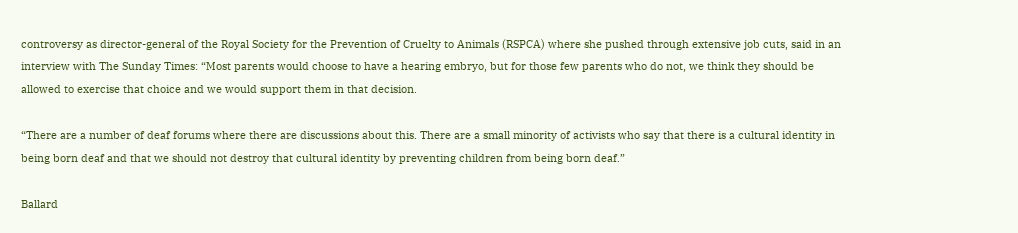controversy as director-general of the Royal Society for the Prevention of Cruelty to Animals (RSPCA) where she pushed through extensive job cuts, said in an interview with The Sunday Times: “Most parents would choose to have a hearing embryo, but for those few parents who do not, we think they should be allowed to exercise that choice and we would support them in that decision.

“There are a number of deaf forums where there are discussions about this. There are a small minority of activists who say that there is a cultural identity in being born deaf and that we should not destroy that cultural identity by preventing children from being born deaf.”

Ballard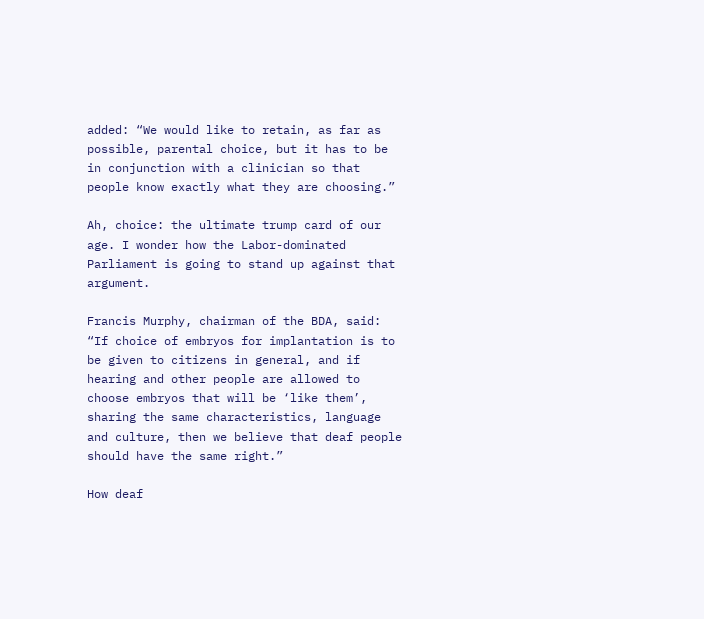added: “We would like to retain, as far as possible, parental choice, but it has to be in conjunction with a clinician so that people know exactly what they are choosing.”

Ah, choice: the ultimate trump card of our age. I wonder how the Labor-dominated Parliament is going to stand up against that argument.

Francis Murphy, chairman of the BDA, said: “If choice of embryos for implantation is to be given to citizens in general, and if hearing and other people are allowed to choose embryos that will be ‘like them’, sharing the same characteristics, language and culture, then we believe that deaf people should have the same right.”

How deaf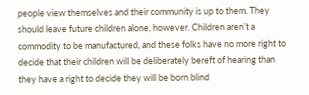people view themselves and their community is up to them. They should leave future children alone, however. Children aren’t a commodity to be manufactured, and these folks have no more right to decide that their children will be deliberately bereft of hearing than they have a right to decide they will be born blind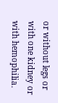or without legs or with one kidney or with hemophilia.